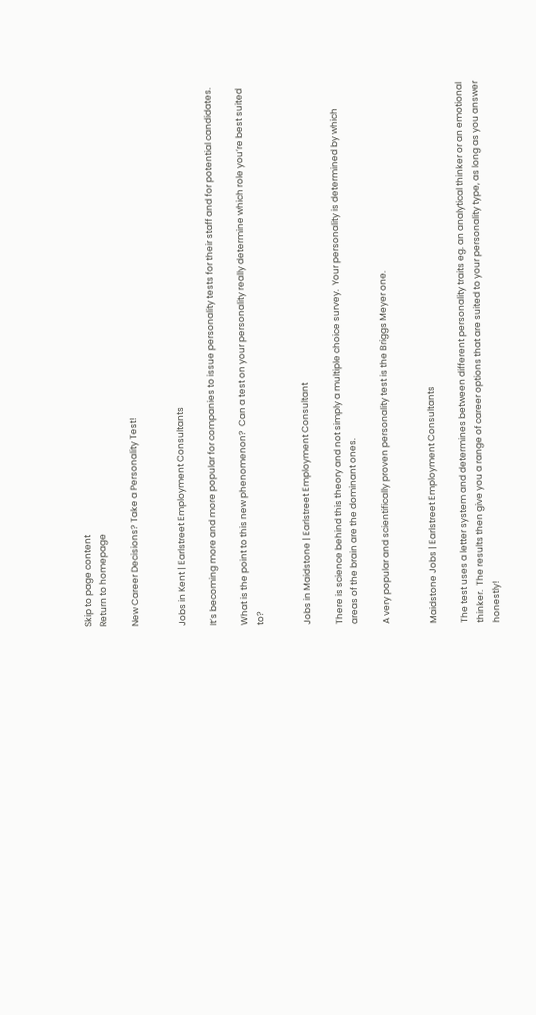Skip to page content
Return to homepage

New Career Decisions? Take a Personality Test!


Jobs in Kent | Earlstreet Employment Consultants

It’s becoming more and more popular for companies to issue personality tests for their staff and for potential candidates.

What is the point to this new phenomenon?  Can a test on your personality really determine which role you’re best suited to?


Jobs in Maidstone | Earlstreet Employment Consultant

There is science behind this theory and not simply a multiple choice survey.  Your personality is determined by which areas of the brain are the dominant ones.

A very popular and scientifically proven personality test is the Briggs Meyer one.


Maidstone Jobs | Earlstreet Employment Consultants

The test uses a letter system and determines between different personality traits eg. an analytical thinker or an emotional thinker.  The results then give you a range of career options that are suited to your personality type, as long as you answer honestly!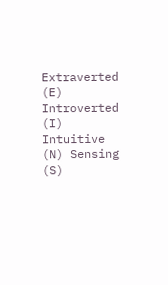Extraverted (E) Introverted (I)
Intuitive (N) Sensing (S)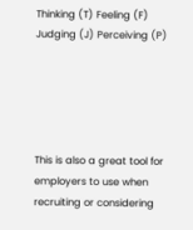Thinking (T) Feeling (F)
Judging (J) Perceiving (P)





This is also a great tool for employers to use when recruiting or considering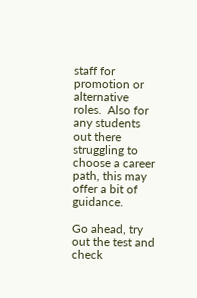staff for promotion or alternative roles.  Also for any students out there struggling to choose a career path, this may offer a bit of guidance.

Go ahead, try out the test and check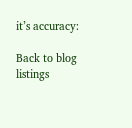it’s accuracy:

Back to blog listings